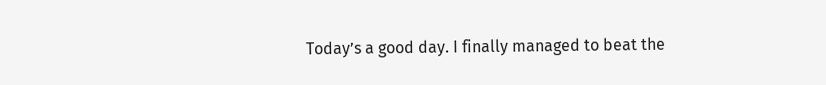Today’s a good day. I finally managed to beat the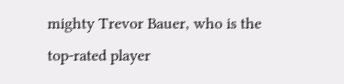mighty Trevor Bauer, who is the top-rated player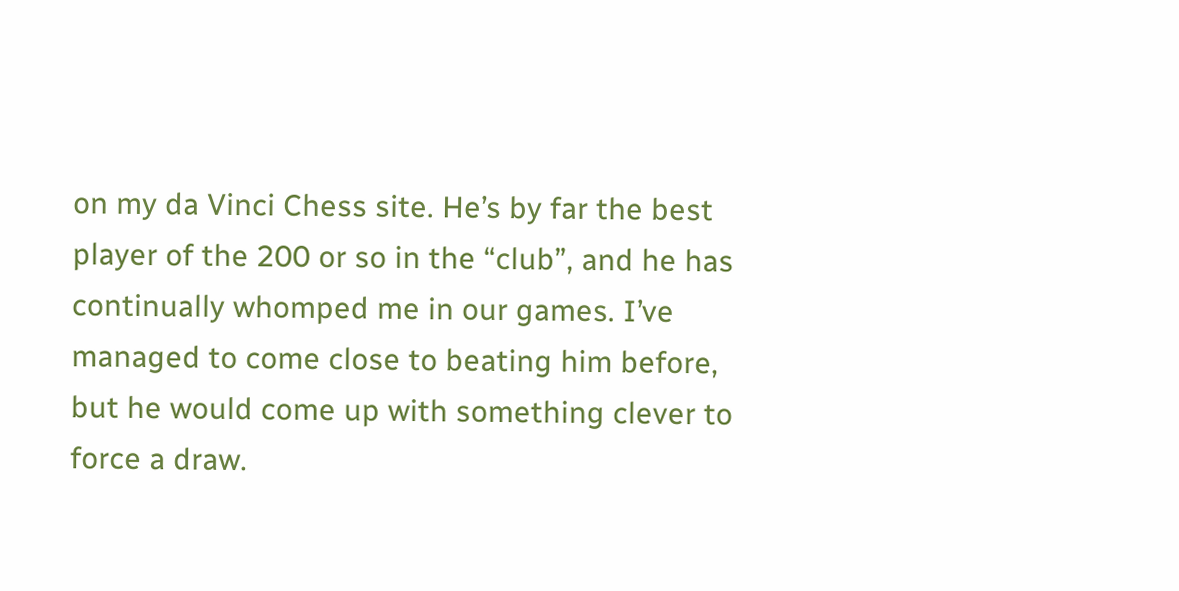on my da Vinci Chess site. He’s by far the best player of the 200 or so in the “club”, and he has continually whomped me in our games. I’ve managed to come close to beating him before, but he would come up with something clever to force a draw.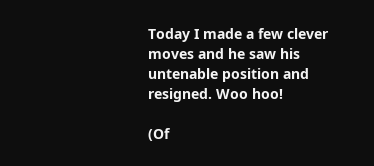Today I made a few clever moves and he saw his untenable position and resigned. Woo hoo!

(Of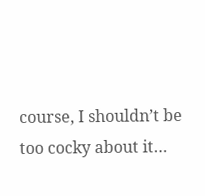course, I shouldn’t be too cocky about it…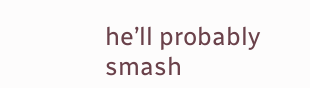he’ll probably smash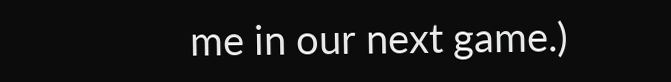me in our next game.)